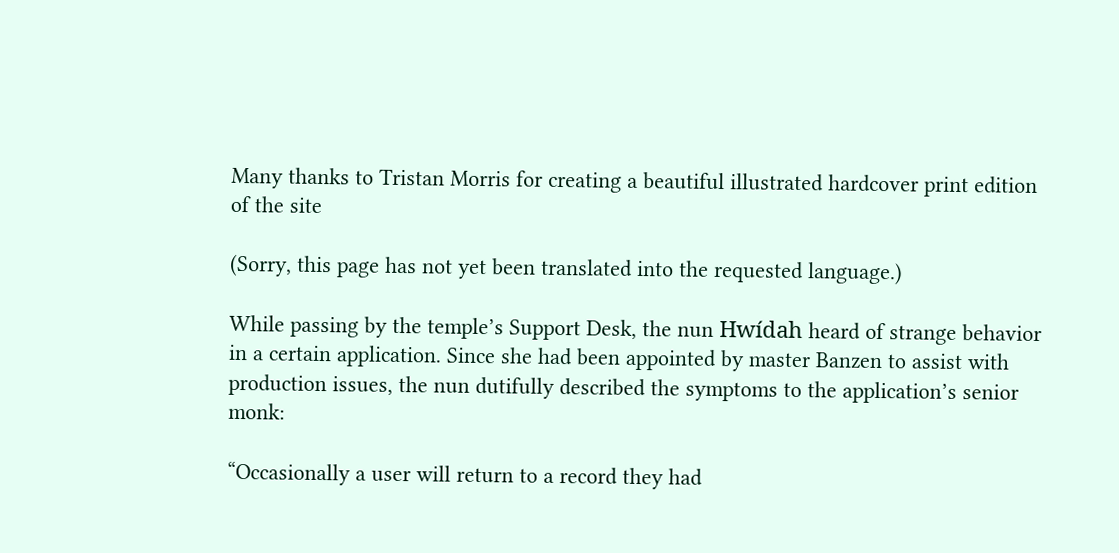Many thanks to Tristan Morris for creating a beautiful illustrated hardcover print edition of the site

(Sorry, this page has not yet been translated into the requested language.)

While passing by the temple’s Support Desk, the nun Hwídah heard of strange behavior in a certain application. Since she had been appointed by master Banzen to assist with production issues, the nun dutifully described the symptoms to the application’s senior monk:

“Occasionally a user will return to a record they had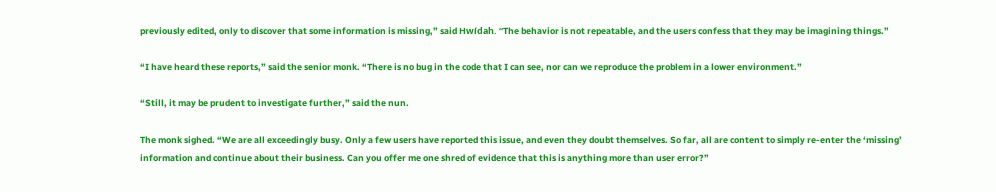previously edited, only to discover that some information is missing,” said Hwídah. “The behavior is not repeatable, and the users confess that they may be imagining things.”

“I have heard these reports,” said the senior monk. “There is no bug in the code that I can see, nor can we reproduce the problem in a lower environment.”

“Still, it may be prudent to investigate further,” said the nun.

The monk sighed. “We are all exceedingly busy. Only a few users have reported this issue, and even they doubt themselves. So far, all are content to simply re-enter the ‘missing’ information and continue about their business. Can you offer me one shred of evidence that this is anything more than user error?”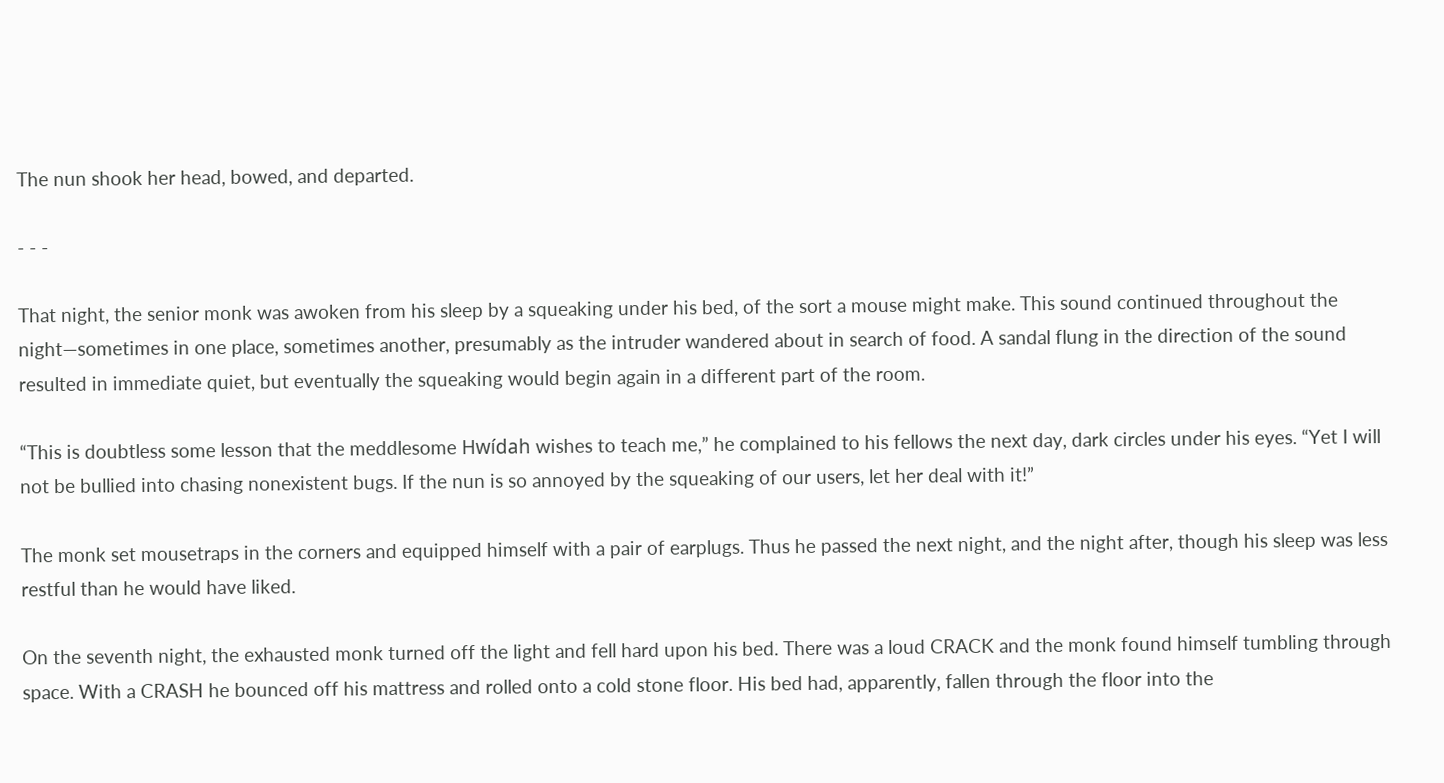The nun shook her head, bowed, and departed.

- - -

That night, the senior monk was awoken from his sleep by a squeaking under his bed, of the sort a mouse might make. This sound continued throughout the night—sometimes in one place, sometimes another, presumably as the intruder wandered about in search of food. A sandal flung in the direction of the sound resulted in immediate quiet, but eventually the squeaking would begin again in a different part of the room.

“This is doubtless some lesson that the meddlesome Hwídah wishes to teach me,” he complained to his fellows the next day, dark circles under his eyes. “Yet I will not be bullied into chasing nonexistent bugs. If the nun is so annoyed by the squeaking of our users, let her deal with it!”

The monk set mousetraps in the corners and equipped himself with a pair of earplugs. Thus he passed the next night, and the night after, though his sleep was less restful than he would have liked.

On the seventh night, the exhausted monk turned off the light and fell hard upon his bed. There was a loud CRACK and the monk found himself tumbling through space. With a CRASH he bounced off his mattress and rolled onto a cold stone floor. His bed had, apparently, fallen through the floor into the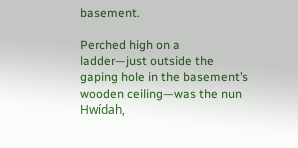basement.

Perched high on a ladder—just outside the gaping hole in the basement’s wooden ceiling—was the nun Hwídah,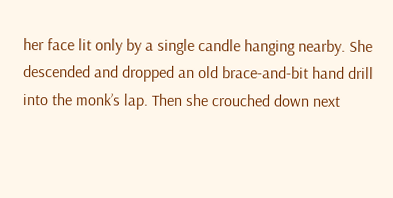her face lit only by a single candle hanging nearby. She descended and dropped an old brace-and-bit hand drill into the monk’s lap. Then she crouched down next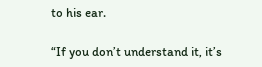to his ear.

“If you don’t understand it, it’s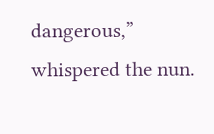dangerous,” whispered the nun.